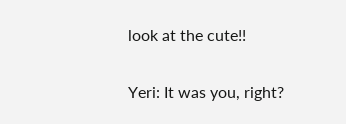look at the cute!!

Yeri: It was you, right?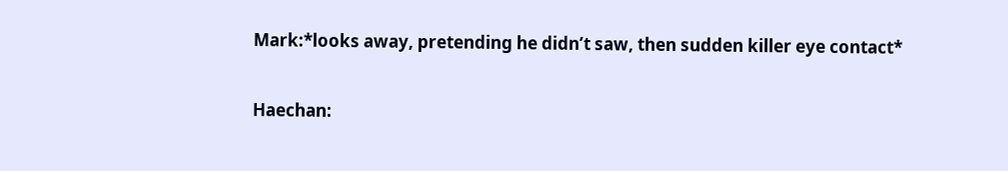Mark:*looks away, pretending he didn’t saw, then sudden killer eye contact*

Haechan: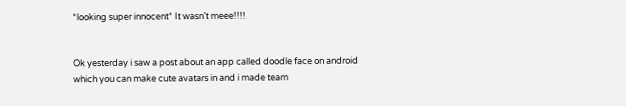*looking super innocent* It wasn’t meee!!!!


Ok yesterday i saw a post about an app called doodle face on android which you can make cute avatars in and i made team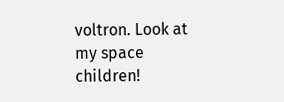voltron. Look at my space children!